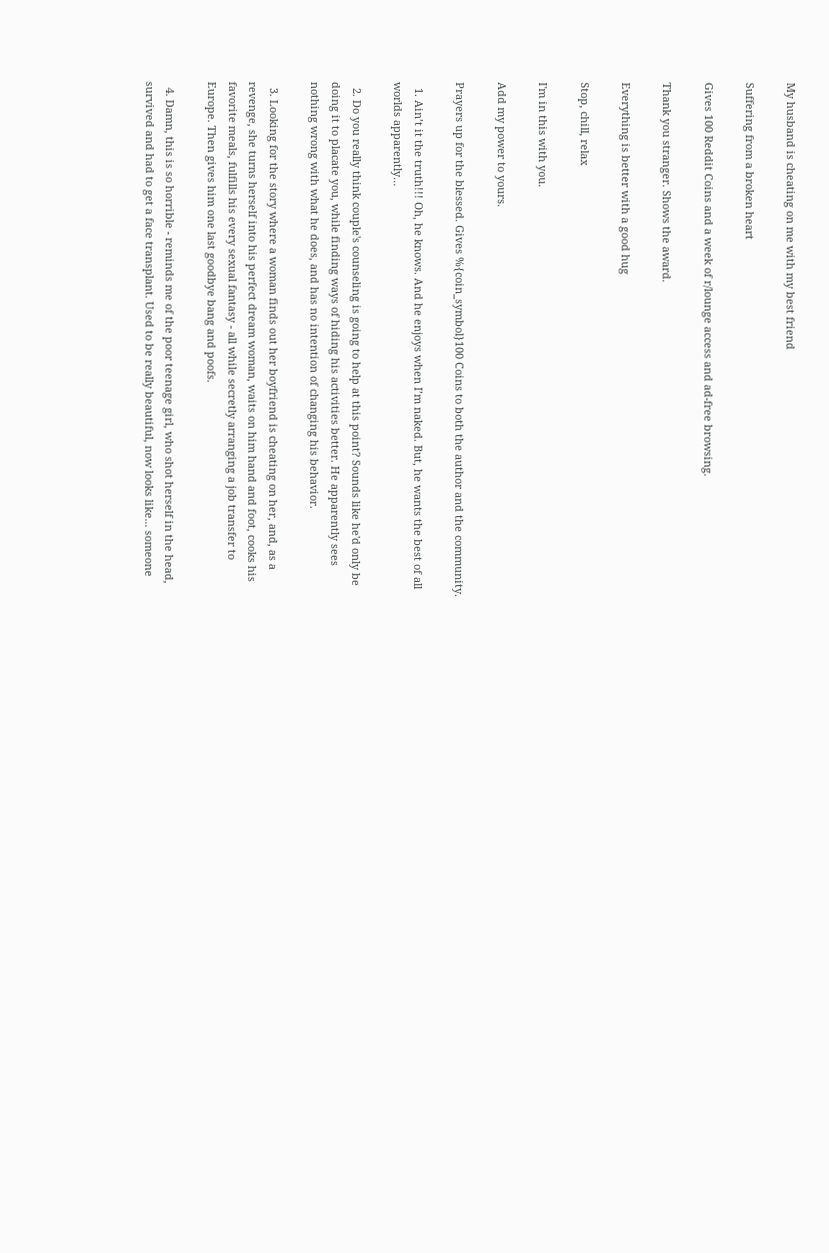My husband is cheating on me with my best friend

Suffering from a broken heart

Gives 100 Reddit Coins and a week of r/lounge access and ad-free browsing.

Thank you stranger. Shows the award.

Everything is better with a good hug

Stop, chill, relax

I'm in this with you.

Add my power to yours.

Prayers up for the blessed. Gives %{coin_symbol}100 Coins to both the author and the community.

  1. Ain’t it the truth!!! Oh, he knows. And he enjoys when I’m naked. But, he wants the best of all worlds apparently…

  2. Do you really think couple's counseling is going to help at this point? Sounds like he'd only be doing it to placate you, while finding ways of hiding his activities better. He apparently sees nothing wrong with what he does, and has no intention of changing his behavior.

  3. Looking for the story where a woman finds out her boyfriend is cheating on her, and, as a revenge, she turns herself into his perfect dream woman, waits on him hand and foot, cooks his favorite meals, fulfills his every sexual fantasy - all while secretly arranging a job transfer to Europe. Then gives him one last goodbye bang and poofs.

  4. Damn, this is so horrible - reminds me of the poor teenage girl, who shot herself in the head, survived and had to get a face transplant. Used to be really beautiful, now looks like... someone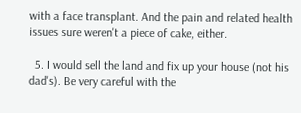with a face transplant. And the pain and related health issues sure weren't a piece of cake, either.

  5. I would sell the land and fix up your house (not his dad's). Be very careful with the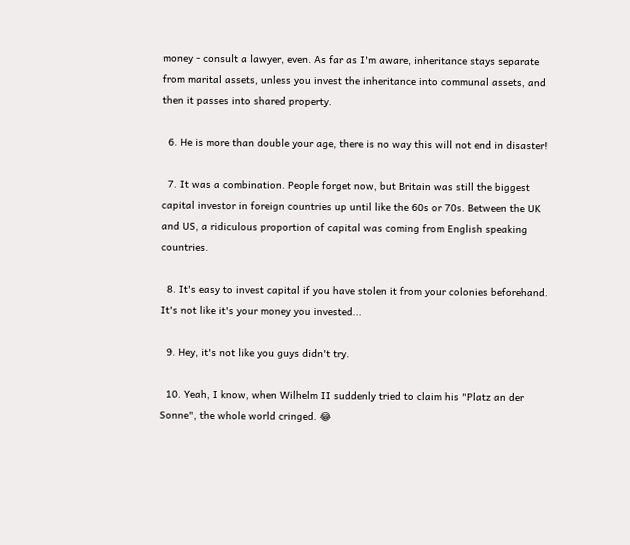money - consult a lawyer, even. As far as I'm aware, inheritance stays separate from marital assets, unless you invest the inheritance into communal assets, and then it passes into shared property.

  6. He is more than double your age, there is no way this will not end in disaster!

  7. It was a combination. People forget now, but Britain was still the biggest capital investor in foreign countries up until like the 60s or 70s. Between the UK and US, a ridiculous proportion of capital was coming from English speaking countries.

  8. It's easy to invest capital if you have stolen it from your colonies beforehand. It's not like it's your money you invested...

  9. Hey, it's not like you guys didn't try.

  10. Yeah, I know, when Wilhelm II suddenly tried to claim his "Platz an der Sonne", the whole world cringed. 😂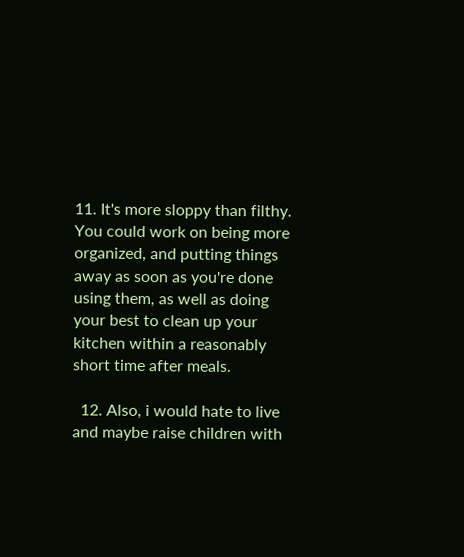11. It's more sloppy than filthy. You could work on being more organized, and putting things away as soon as you're done using them, as well as doing your best to clean up your kitchen within a reasonably short time after meals.

  12. Also, i would hate to live and maybe raise children with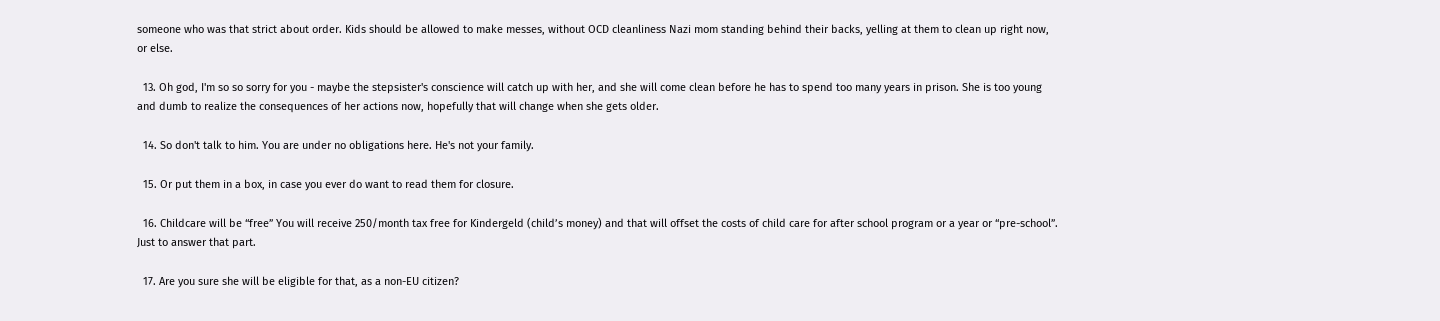someone who was that strict about order. Kids should be allowed to make messes, without OCD cleanliness Nazi mom standing behind their backs, yelling at them to clean up right now, or else.

  13. Oh god, I'm so so sorry for you - maybe the stepsister's conscience will catch up with her, and she will come clean before he has to spend too many years in prison. She is too young and dumb to realize the consequences of her actions now, hopefully that will change when she gets older.

  14. So don't talk to him. You are under no obligations here. He's not your family.

  15. Or put them in a box, in case you ever do want to read them for closure.

  16. Childcare will be “free” You will receive 250/month tax free for Kindergeld (child’s money) and that will offset the costs of child care for after school program or a year or “pre-school”. Just to answer that part.

  17. Are you sure she will be eligible for that, as a non-EU citizen?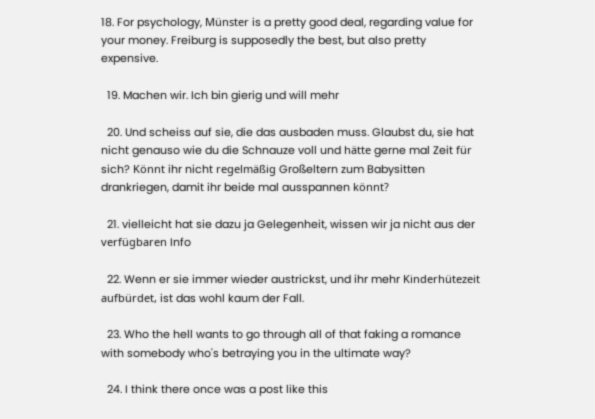18. For psychology, Münster is a pretty good deal, regarding value for your money. Freiburg is supposedly the best, but also pretty expensive.

  19. Machen wir. Ich bin gierig und will mehr

  20. Und scheiss auf sie, die das ausbaden muss. Glaubst du, sie hat nicht genauso wie du die Schnauze voll und hätte gerne mal Zeit für sich? Könnt ihr nicht regelmäßig Großeltern zum Babysitten drankriegen, damit ihr beide mal ausspannen könnt?

  21. vielleicht hat sie dazu ja Gelegenheit, wissen wir ja nicht aus der verfügbaren Info

  22. Wenn er sie immer wieder austrickst, und ihr mehr Kinderhütezeit aufbürdet, ist das wohl kaum der Fall.

  23. Who the hell wants to go through all of that faking a romance with somebody who's betraying you in the ultimate way?

  24. I think there once was a post like this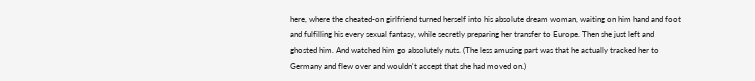here, where the cheated-on girlfriend turned herself into his absolute dream woman, waiting on him hand and foot and fulfilling his every sexual fantasy, while secretly preparing her transfer to Europe. Then she just left and ghosted him. And watched him go absolutely nuts. (The less amusing part was that he actually tracked her to Germany and flew over and wouldn't accept that she had moved on.)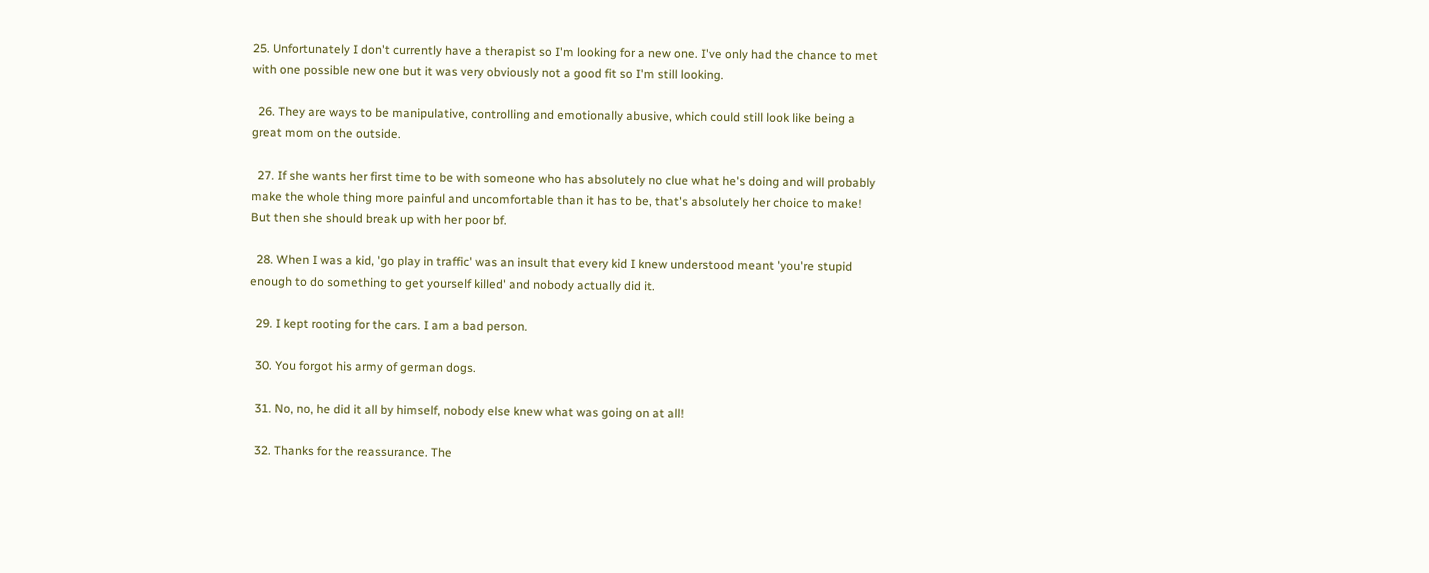25. Unfortunately I don't currently have a therapist so I'm looking for a new one. I've only had the chance to met with one possible new one but it was very obviously not a good fit so I'm still looking.

  26. They are ways to be manipulative, controlling and emotionally abusive, which could still look like being a great mom on the outside.

  27. If she wants her first time to be with someone who has absolutely no clue what he's doing and will probably make the whole thing more painful and uncomfortable than it has to be, that's absolutely her choice to make! But then she should break up with her poor bf.

  28. When I was a kid, 'go play in traffic' was an insult that every kid I knew understood meant 'you're stupid enough to do something to get yourself killed' and nobody actually did it.

  29. I kept rooting for the cars. I am a bad person.

  30. You forgot his army of german dogs.

  31. No, no, he did it all by himself, nobody else knew what was going on at all!

  32. Thanks for the reassurance. The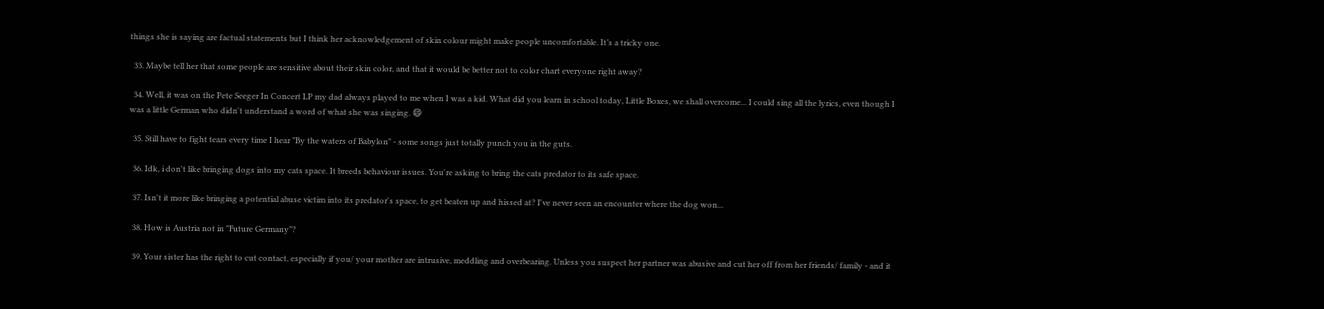things she is saying are factual statements but I think her acknowledgement of skin colour might make people uncomfortable. It’s a tricky one.

  33. Maybe tell her that some people are sensitive about their skin color, and that it would be better not to color chart everyone right away?

  34. Well, it was on the Pete Seeger In Concert LP my dad always played to me when I was a kid. What did you learn in school today, Little Boxes, we shall overcome... I could sing all the lyrics, even though I was a little German who didn't understand a word of what she was singing. 😄

  35. Still have to fight tears every time I hear "By the waters of Babylon" - some songs just totally punch you in the guts.

  36. Idk, i don't like bringing dogs into my cats space. It breeds behaviour issues. You're asking to bring the cats predator to its safe space.

  37. Isn't it more like bringing a potential abuse victim into its predator's space, to get beaten up and hissed at? I've never seen an encounter where the dog won...

  38. How is Austria not in "Future Germany"?

  39. Your sister has the right to cut contact, especially if you/ your mother are intrusive, meddling and overbearing. Unless you suspect her partner was abusive and cut her off from her friends/ family - and it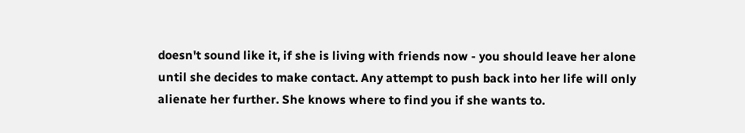doesn't sound like it, if she is living with friends now - you should leave her alone until she decides to make contact. Any attempt to push back into her life will only alienate her further. She knows where to find you if she wants to.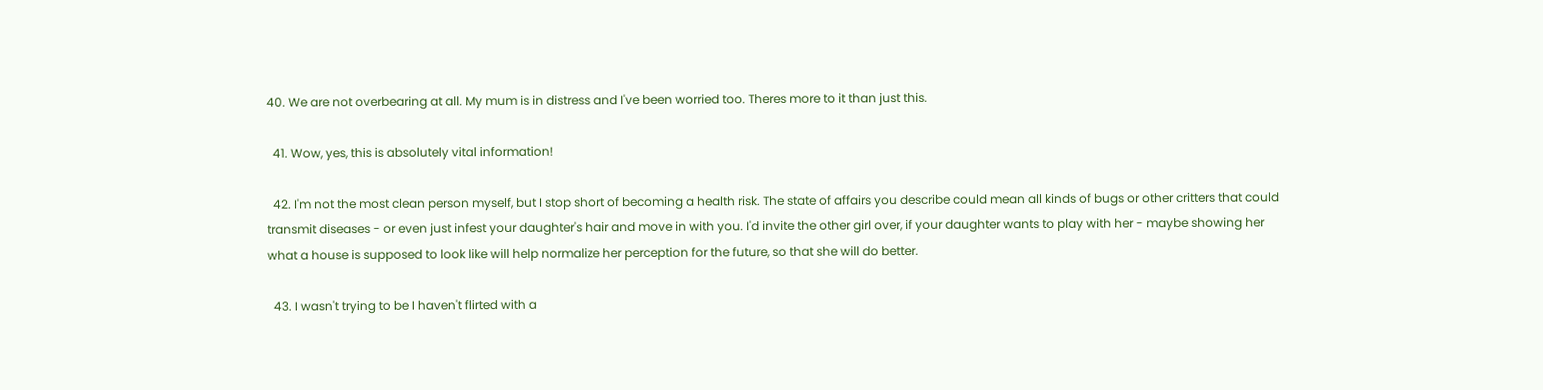40. We are not overbearing at all. My mum is in distress and I've been worried too. Theres more to it than just this.

  41. Wow, yes, this is absolutely vital information!

  42. I'm not the most clean person myself, but I stop short of becoming a health risk. The state of affairs you describe could mean all kinds of bugs or other critters that could transmit diseases - or even just infest your daughter's hair and move in with you. I'd invite the other girl over, if your daughter wants to play with her - maybe showing her what a house is supposed to look like will help normalize her perception for the future, so that she will do better.

  43. I wasn't trying to be I haven't flirted with a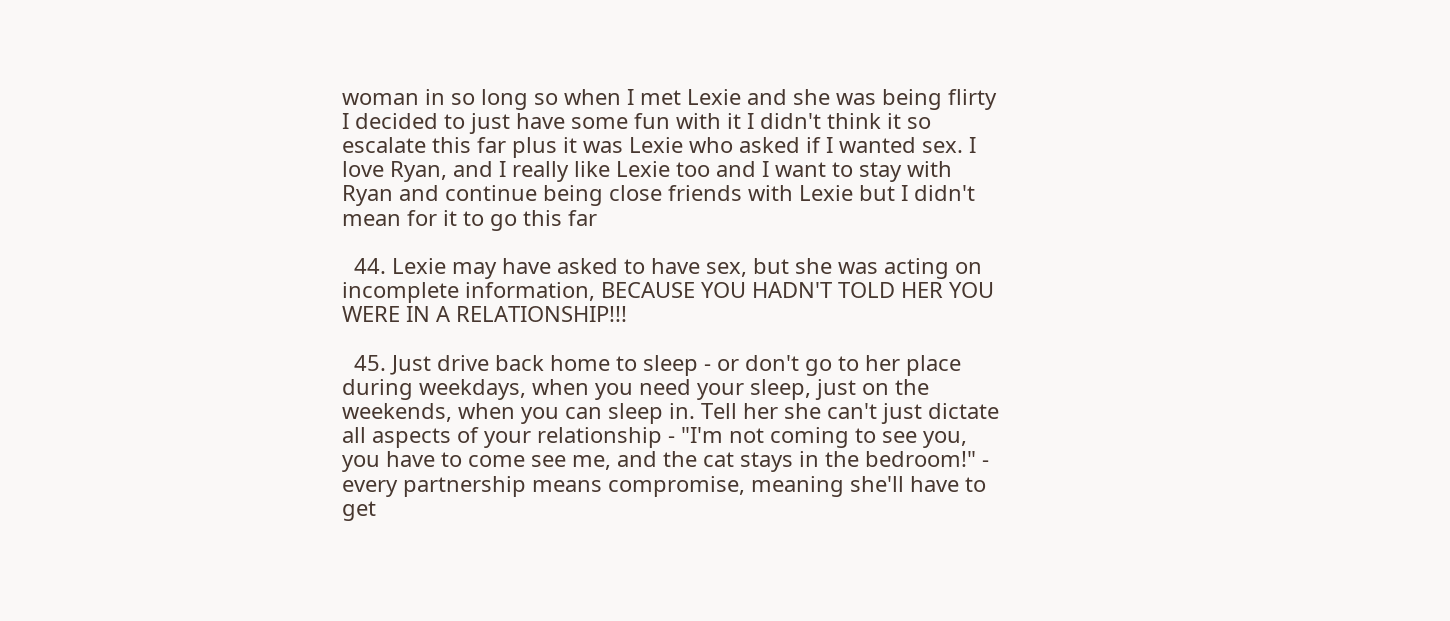woman in so long so when I met Lexie and she was being flirty I decided to just have some fun with it I didn't think it so escalate this far plus it was Lexie who asked if I wanted sex. I love Ryan, and I really like Lexie too and I want to stay with Ryan and continue being close friends with Lexie but I didn't mean for it to go this far

  44. Lexie may have asked to have sex, but she was acting on incomplete information, BECAUSE YOU HADN'T TOLD HER YOU WERE IN A RELATIONSHIP!!!

  45. Just drive back home to sleep - or don't go to her place during weekdays, when you need your sleep, just on the weekends, when you can sleep in. Tell her she can't just dictate all aspects of your relationship - "I'm not coming to see you, you have to come see me, and the cat stays in the bedroom!" - every partnership means compromise, meaning she'll have to get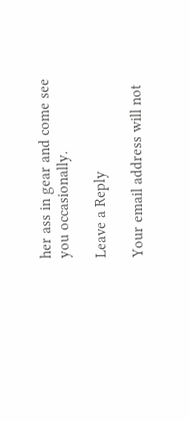her ass in gear and come see you occasionally.

Leave a Reply

Your email address will not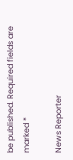be published. Required fields are marked *

News Reporter